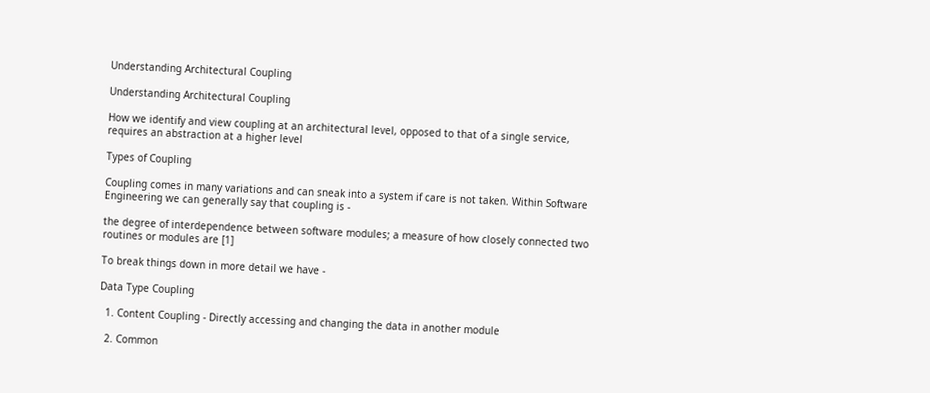Understanding Architectural Coupling

Understanding Architectural Coupling

How we identify and view coupling at an architectural level, opposed to that of a single service, requires an abstraction at a higher level

Types of Coupling

Coupling comes in many variations and can sneak into a system if care is not taken. Within Software Engineering we can generally say that coupling is -

the degree of interdependence between software modules; a measure of how closely connected two routines or modules are [1]

To break things down in more detail we have -

Data Type Coupling

  1. Content Coupling - Directly accessing and changing the data in another module

  2. Common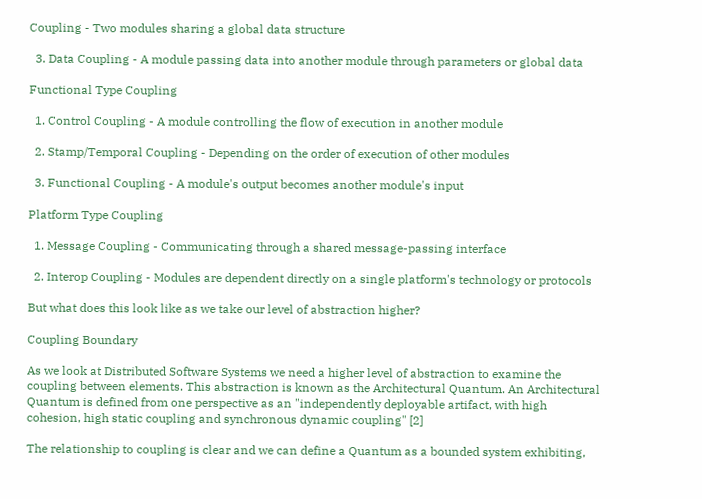Coupling - Two modules sharing a global data structure

  3. Data Coupling - A module passing data into another module through parameters or global data

Functional Type Coupling

  1. Control Coupling - A module controlling the flow of execution in another module

  2. Stamp/Temporal Coupling - Depending on the order of execution of other modules

  3. Functional Coupling - A module's output becomes another module's input

Platform Type Coupling

  1. Message Coupling - Communicating through a shared message-passing interface

  2. Interop Coupling - Modules are dependent directly on a single platform's technology or protocols

But what does this look like as we take our level of abstraction higher?

Coupling Boundary

As we look at Distributed Software Systems we need a higher level of abstraction to examine the coupling between elements. This abstraction is known as the Architectural Quantum. An Architectural Quantum is defined from one perspective as an "independently deployable artifact, with high cohesion, high static coupling and synchronous dynamic coupling" [2]

The relationship to coupling is clear and we can define a Quantum as a bounded system exhibiting,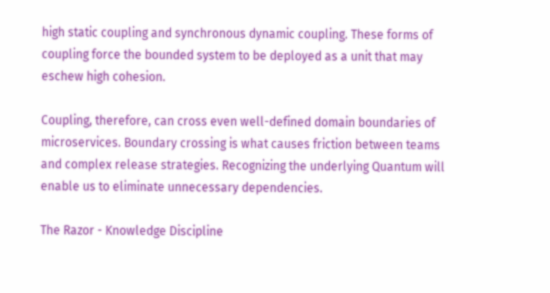high static coupling and synchronous dynamic coupling. These forms of coupling force the bounded system to be deployed as a unit that may eschew high cohesion.

Coupling, therefore, can cross even well-defined domain boundaries of microservices. Boundary crossing is what causes friction between teams and complex release strategies. Recognizing the underlying Quantum will enable us to eliminate unnecessary dependencies.

The Razor - Knowledge Discipline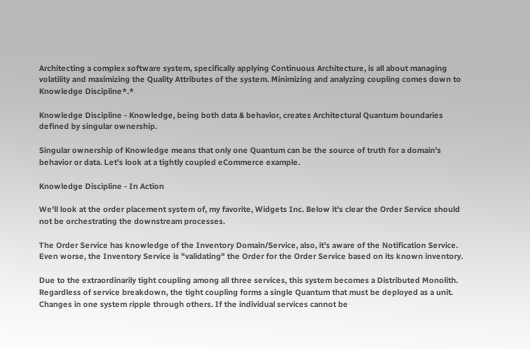Architecting a complex software system, specifically applying Continuous Architecture, is all about managing volatility and maximizing the Quality Attributes of the system. Minimizing and analyzing coupling comes down to Knowledge Discipline*.*

Knowledge Discipline - Knowledge, being both data & behavior, creates Architectural Quantum boundaries defined by singular ownership.

Singular ownership of Knowledge means that only one Quantum can be the source of truth for a domain's behavior or data. Let's look at a tightly coupled eCommerce example.

Knowledge Discipline - In Action

We'll look at the order placement system of, my favorite, Widgets Inc. Below it's clear the Order Service should not be orchestrating the downstream processes.

The Order Service has knowledge of the Inventory Domain/Service, also, it's aware of the Notification Service. Even worse, the Inventory Service is "validating" the Order for the Order Service based on its known inventory.

Due to the extraordinarily tight coupling among all three services, this system becomes a Distributed Monolith. Regardless of service breakdown, the tight coupling forms a single Quantum that must be deployed as a unit. Changes in one system ripple through others. If the individual services cannot be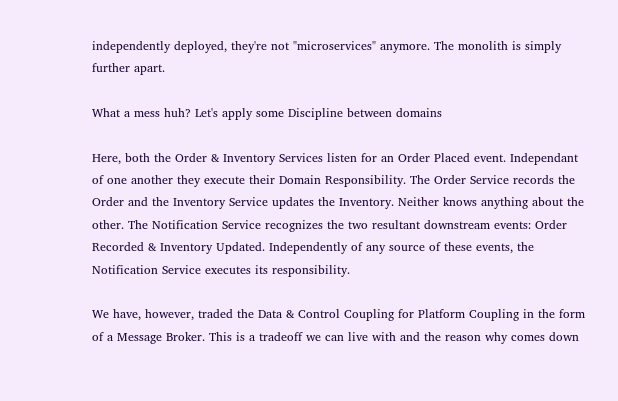independently deployed, they're not "microservices" anymore. The monolith is simply further apart.

What a mess huh? Let's apply some Discipline between domains

Here, both the Order & Inventory Services listen for an Order Placed event. Independant of one another they execute their Domain Responsibility. The Order Service records the Order and the Inventory Service updates the Inventory. Neither knows anything about the other. The Notification Service recognizes the two resultant downstream events: Order Recorded & Inventory Updated. Independently of any source of these events, the Notification Service executes its responsibility.

We have, however, traded the Data & Control Coupling for Platform Coupling in the form of a Message Broker. This is a tradeoff we can live with and the reason why comes down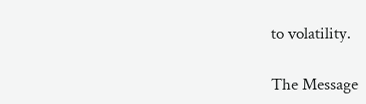to volatility.

The Message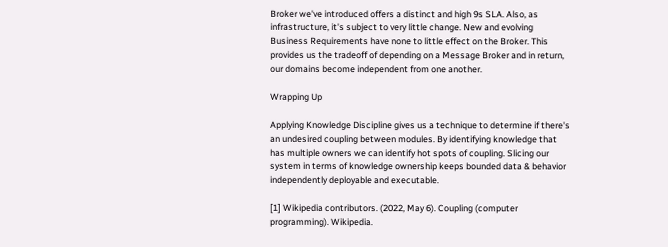Broker we've introduced offers a distinct and high 9s SLA. Also, as infrastructure, it's subject to very little change. New and evolving Business Requirements have none to little effect on the Broker. This provides us the tradeoff of depending on a Message Broker and in return, our domains become independent from one another.

Wrapping Up

Applying Knowledge Discipline gives us a technique to determine if there's an undesired coupling between modules. By identifying knowledge that has multiple owners we can identify hot spots of coupling. Slicing our system in terms of knowledge ownership keeps bounded data & behavior independently deployable and executable.

[1] Wikipedia contributors. (2022, May 6). Coupling (computer programming). Wikipedia.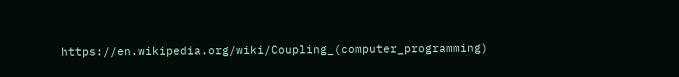https://en.wikipedia.org/wiki/Coupling_(computer_programming)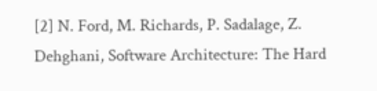[2] N. Ford, M. Richards, P. Sadalage, Z. Dehghani, Software Architecture: The Hard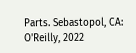Parts. Sebastopol, CA: O'Reilly, 2022